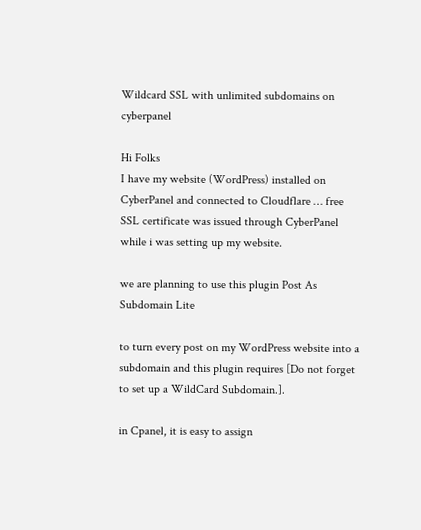Wildcard SSL with unlimited subdomains on cyberpanel

Hi Folks
I have my website (WordPress) installed on CyberPanel and connected to Cloudflare … free SSL certificate was issued through CyberPanel while i was setting up my website.

we are planning to use this plugin Post As Subdomain Lite

to turn every post on my WordPress website into a subdomain and this plugin requires [Do not forget to set up a WildCard Subdomain.].

in Cpanel, it is easy to assign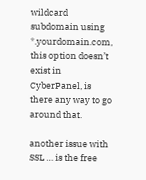wildcard subdomain using *.yourdomain.com, this option doesn’t exist in CyberPanel, is there any way to go around that.

another issue with SSL … is the free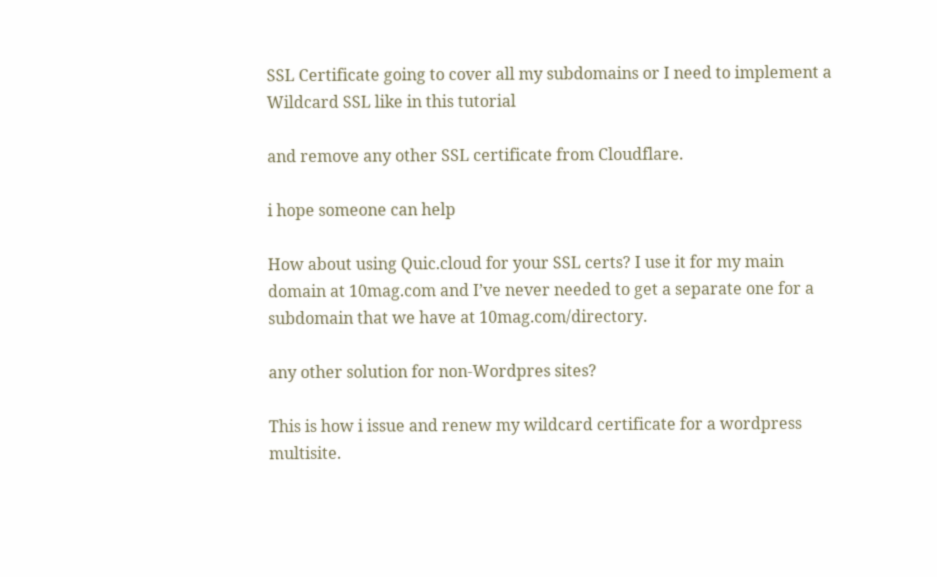SSL Certificate going to cover all my subdomains or I need to implement a Wildcard SSL like in this tutorial

and remove any other SSL certificate from Cloudflare.

i hope someone can help

How about using Quic.cloud for your SSL certs? I use it for my main domain at 10mag.com and I’ve never needed to get a separate one for a subdomain that we have at 10mag.com/directory.

any other solution for non-Wordpres sites?

This is how i issue and renew my wildcard certificate for a wordpress multisite.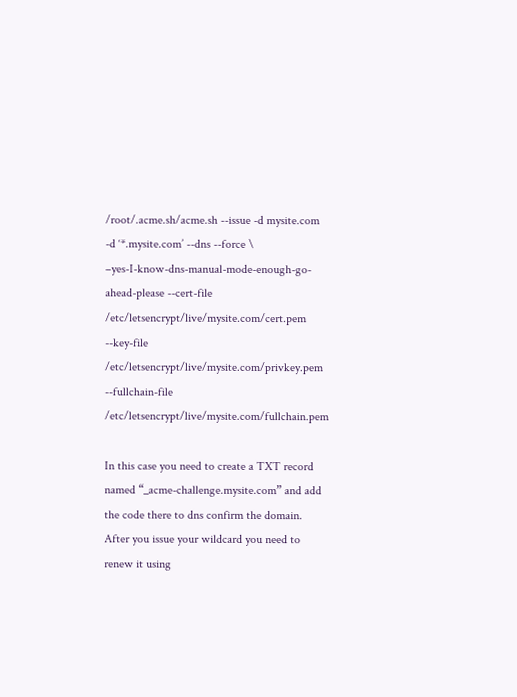/root/.acme.sh/acme.sh --issue -d mysite.com -d ‘*.mysite.com’ --dns --force \
–yes-I-know-dns-manual-mode-enough-go-ahead-please --cert-file /etc/letsencrypt/live/mysite.com/cert.pem --key-file /etc/letsencrypt/live/mysite.com/privkey.pem --fullchain-file /etc/letsencrypt/live/mysite.com/fullchain.pem

In this case you need to create a TXT record named “_acme-challenge.mysite.com” and add the code there to dns confirm the domain.
After you issue your wildcard you need to renew it using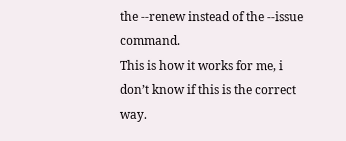the --renew instead of the --issue command.
This is how it works for me, i don’t know if this is the correct way.